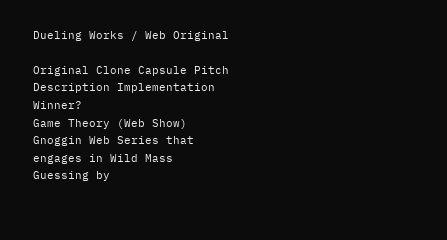Dueling Works / Web Original

Original Clone Capsule Pitch Description Implementation Winner?
Game Theory (Web Show) Gnoggin Web Series that engages in Wild Mass Guessing by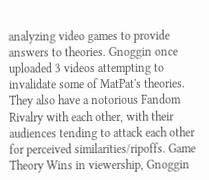analyzing video games to provide answers to theories. Gnoggin once uploaded 3 videos attempting to invalidate some of MatPat's theories. They also have a notorious Fandom Rivalry with each other, with their audiences tending to attack each other for perceived similarities/ripoffs. Game Theory Wins in viewership, Gnoggin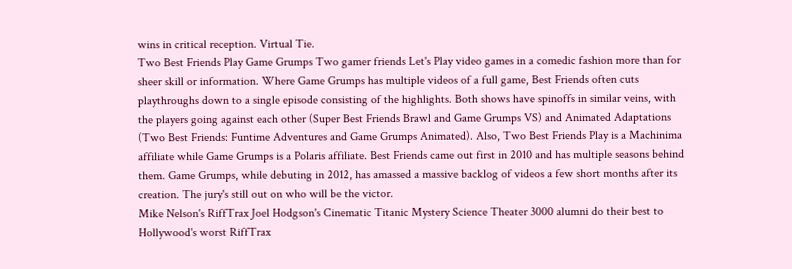wins in critical reception. Virtual Tie.
Two Best Friends Play Game Grumps Two gamer friends Let's Play video games in a comedic fashion more than for sheer skill or information. Where Game Grumps has multiple videos of a full game, Best Friends often cuts playthroughs down to a single episode consisting of the highlights. Both shows have spinoffs in similar veins, with the players going against each other (Super Best Friends Brawl and Game Grumps VS) and Animated Adaptations (Two Best Friends: Funtime Adventures and Game Grumps Animated). Also, Two Best Friends Play is a Machinima affiliate while Game Grumps is a Polaris affiliate. Best Friends came out first in 2010 and has multiple seasons behind them. Game Grumps, while debuting in 2012, has amassed a massive backlog of videos a few short months after its creation. The jury's still out on who will be the victor.
Mike Nelson's RiffTrax Joel Hodgson's Cinematic Titanic Mystery Science Theater 3000 alumni do their best to Hollywood's worst RiffTrax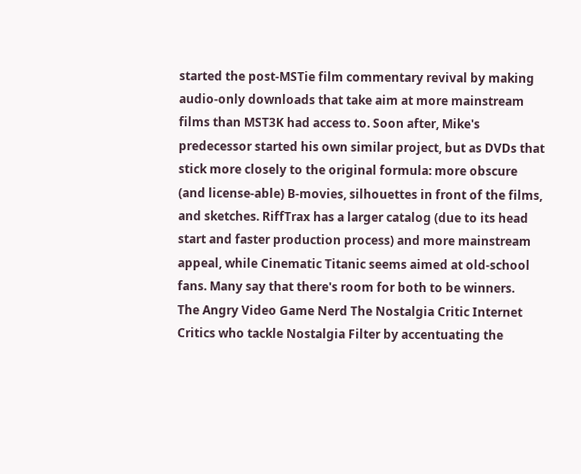started the post-MSTie film commentary revival by making audio-only downloads that take aim at more mainstream films than MST3K had access to. Soon after, Mike's predecessor started his own similar project, but as DVDs that stick more closely to the original formula: more obscure (and license-able) B-movies, silhouettes in front of the films, and sketches. RiffTrax has a larger catalog (due to its head start and faster production process) and more mainstream appeal, while Cinematic Titanic seems aimed at old-school fans. Many say that there's room for both to be winners.
The Angry Video Game Nerd The Nostalgia Critic Internet Critics who tackle Nostalgia Filter by accentuating the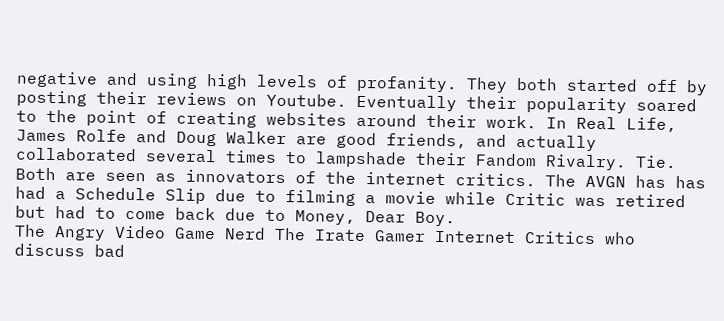negative and using high levels of profanity. They both started off by posting their reviews on Youtube. Eventually their popularity soared to the point of creating websites around their work. In Real Life, James Rolfe and Doug Walker are good friends, and actually collaborated several times to lampshade their Fandom Rivalry. Tie. Both are seen as innovators of the internet critics. The AVGN has has had a Schedule Slip due to filming a movie while Critic was retired but had to come back due to Money, Dear Boy.
The Angry Video Game Nerd The Irate Gamer Internet Critics who discuss bad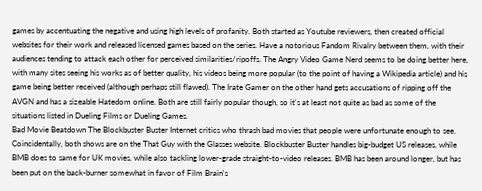games by accentuating the negative and using high levels of profanity. Both started as Youtube reviewers, then created official websites for their work and released licensed games based on the series. Have a notorious Fandom Rivalry between them, with their audiences tending to attack each other for perceived similarities/ripoffs. The Angry Video Game Nerd seems to be doing better here, with many sites seeing his works as of better quality, his videos being more popular (to the point of having a Wikipedia article) and his game being better received (although perhaps still flawed). The Irate Gamer on the other hand gets accusations of ripping off the AVGN and has a sizeable Hatedom online. Both are still fairly popular though, so it's at least not quite as bad as some of the situations listed in Dueling Films or Dueling Games.
Bad Movie Beatdown The Blockbuster Buster Internet critics who thrash bad movies that people were unfortunate enough to see. Coincidentally, both shows are on the That Guy with the Glasses website. Blockbuster Buster handles big-budget US releases, while BMB does to same for UK movies, while also tackling lower-grade straight-to-video releases. BMB has been around longer, but has been put on the back-burner somewhat in favor of Film Brain's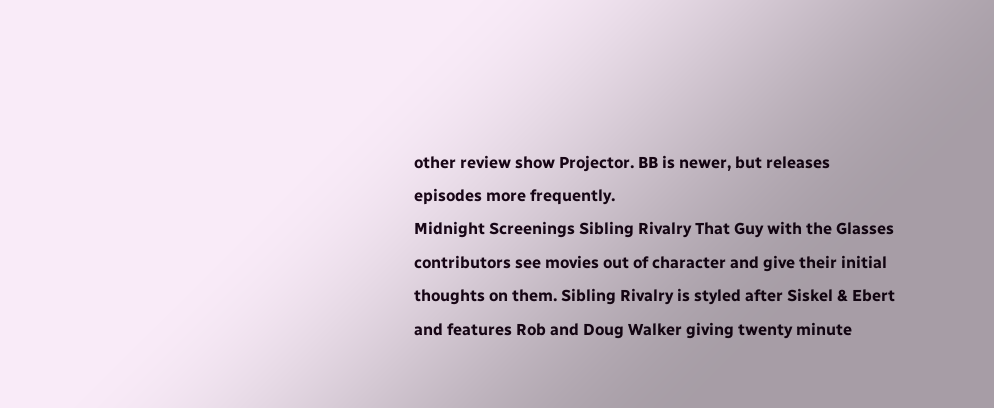other review show Projector. BB is newer, but releases episodes more frequently.
Midnight Screenings Sibling Rivalry That Guy with the Glasses contributors see movies out of character and give their initial thoughts on them. Sibling Rivalry is styled after Siskel & Ebert and features Rob and Doug Walker giving twenty minute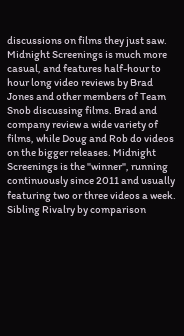discussions on films they just saw. Midnight Screenings is much more casual, and features half-hour to hour long video reviews by Brad Jones and other members of Team Snob discussing films. Brad and company review a wide variety of films, while Doug and Rob do videos on the bigger releases. Midnight Screenings is the "winner", running continuously since 2011 and usually featuring two or three videos a week. Sibling Rivalry by comparison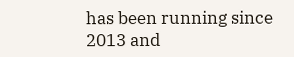has been running since 2013 and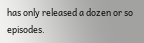has only released a dozen or so episodes.